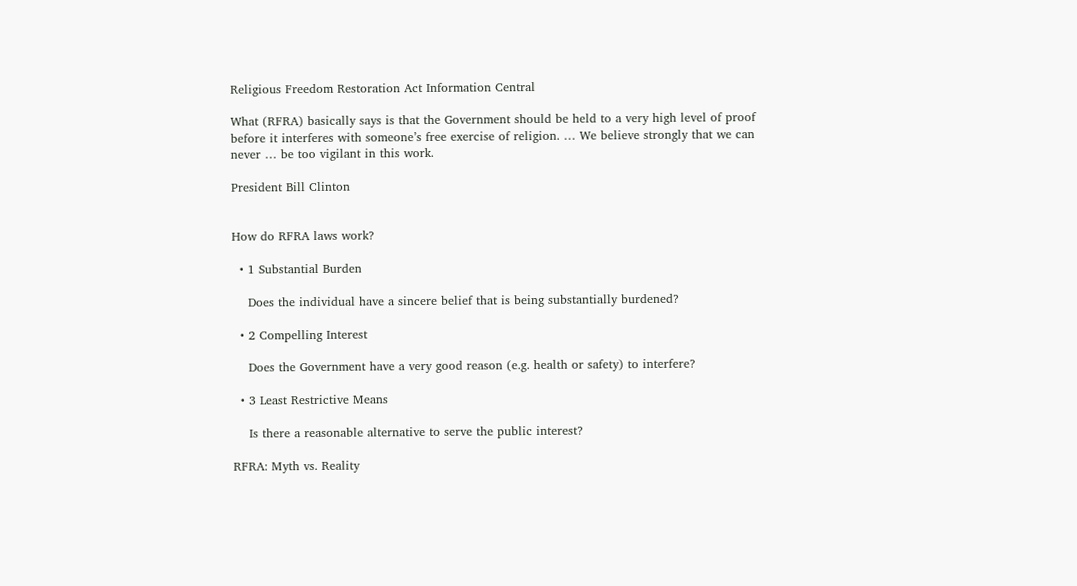Religious Freedom Restoration Act Information Central

What (RFRA) basically says is that the Government should be held to a very high level of proof before it interferes with someone’s free exercise of religion. … We believe strongly that we can never … be too vigilant in this work.

President Bill Clinton


How do RFRA laws work?

  • 1 Substantial Burden

    Does the individual have a sincere belief that is being substantially burdened?

  • 2 Compelling Interest

    Does the Government have a very good reason (e.g. health or safety) to interfere?

  • 3 Least Restrictive Means

    Is there a reasonable alternative to serve the public interest?

RFRA: Myth vs. Reality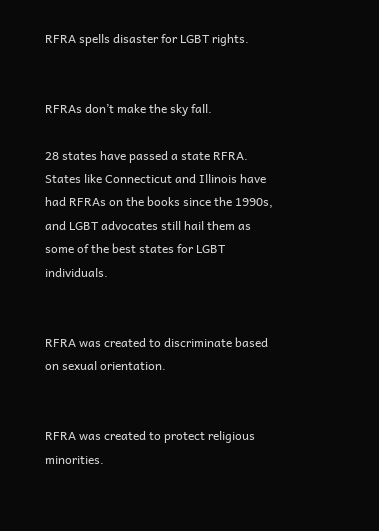RFRA spells disaster for LGBT rights.


RFRAs don’t make the sky fall.

28 states have passed a state RFRA. States like Connecticut and Illinois have had RFRAs on the books since the 1990s, and LGBT advocates still hail them as some of the best states for LGBT individuals.


RFRA was created to discriminate based on sexual orientation.


RFRA was created to protect religious minorities.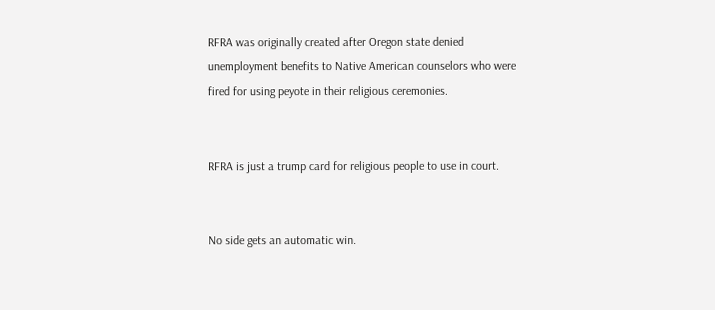RFRA was originally created after Oregon state denied unemployment benefits to Native American counselors who were fired for using peyote in their religious ceremonies.


RFRA is just a trump card for religious people to use in court.


No side gets an automatic win.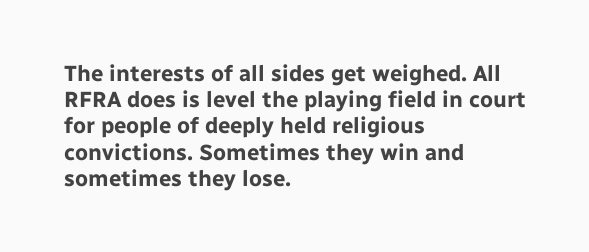The interests of all sides get weighed. All RFRA does is level the playing field in court for people of deeply held religious convictions. Sometimes they win and sometimes they lose.